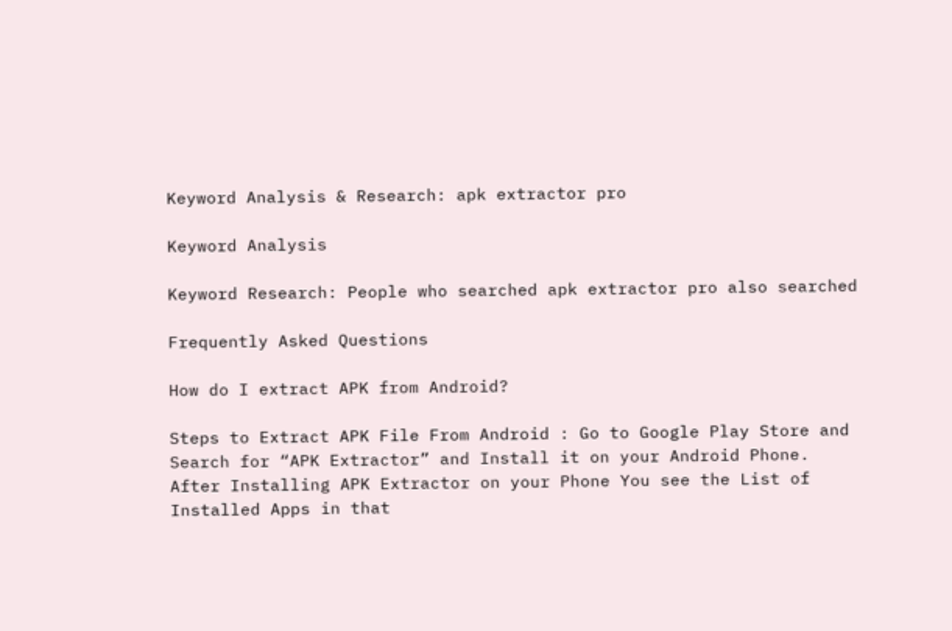Keyword Analysis & Research: apk extractor pro

Keyword Analysis

Keyword Research: People who searched apk extractor pro also searched

Frequently Asked Questions

How do I extract APK from Android?

Steps to Extract APK File From Android : Go to Google Play Store and Search for “APK Extractor” and Install it on your Android Phone. After Installing APK Extractor on your Phone You see the List of Installed Apps in that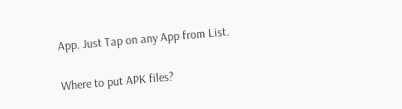App. Just Tap on any App from List.

Where to put APK files?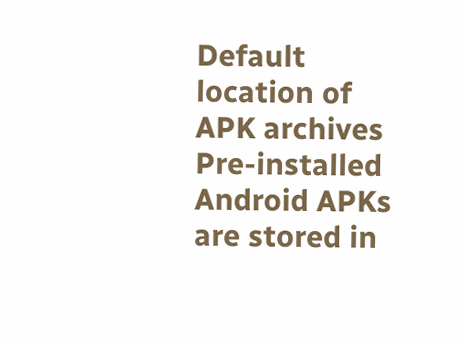Default location of APK archives Pre-installed Android APKs are stored in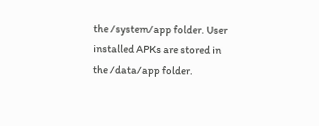the /system/app folder. User installed APKs are stored in the /data/app folder.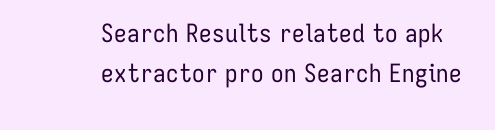Search Results related to apk extractor pro on Search Engine